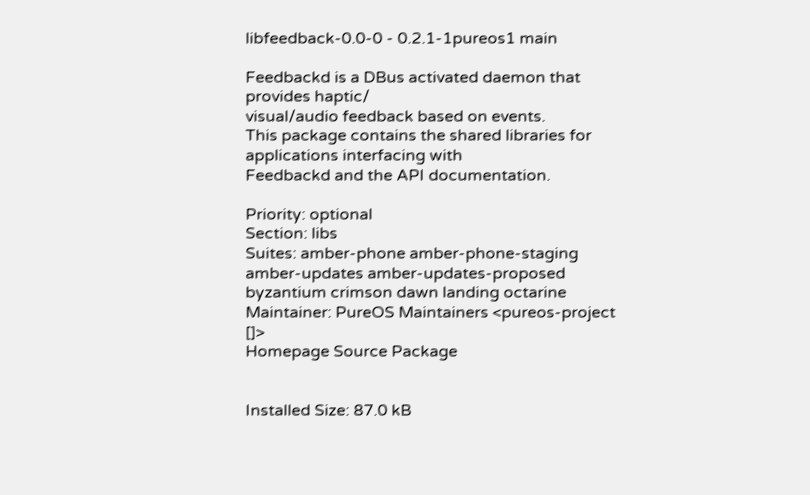libfeedback-0.0-0 - 0.2.1-1pureos1 main

Feedbackd is a DBus activated daemon that provides haptic/
visual/audio feedback based on events.
This package contains the shared libraries for applications interfacing with
Feedbackd and the API documentation.

Priority: optional
Section: libs
Suites: amber-phone amber-phone-staging amber-updates amber-updates-proposed byzantium crimson dawn landing octarine
Maintainer: PureOS Maintainers <pureos-project []>
Homepage Source Package


Installed Size: 87.0 kB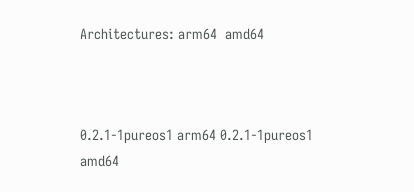Architectures: arm64  amd64



0.2.1-1pureos1 arm64 0.2.1-1pureos1 amd64